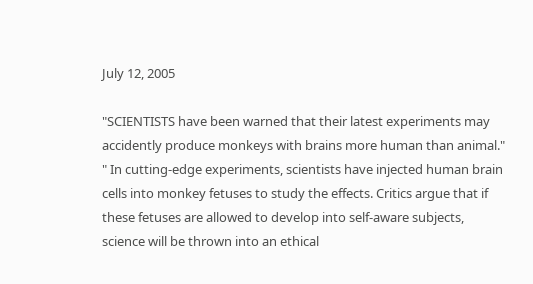July 12, 2005

"SCIENTISTS have been warned that their latest experiments may accidently produce monkeys with brains more human than animal." " In cutting-edge experiments, scientists have injected human brain cells into monkey fetuses to study the effects. Critics argue that if these fetuses are allowed to develop into self-aware subjects, science will be thrown into an ethical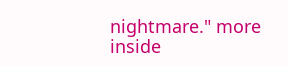nightmare." more inside